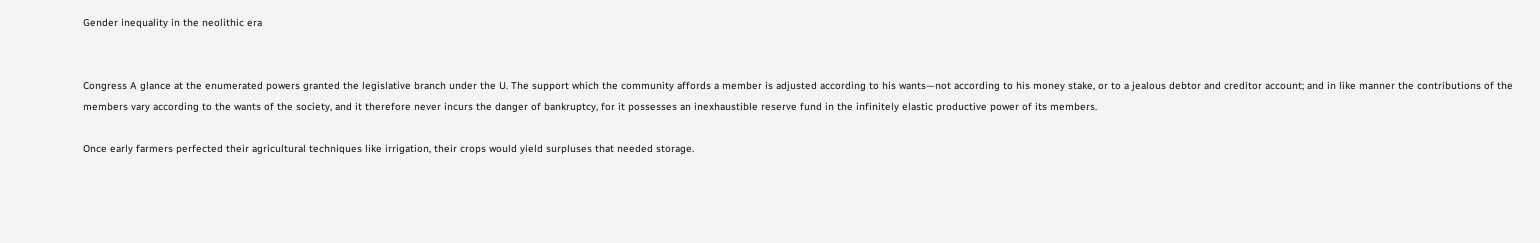Gender inequality in the neolithic era


Congress A glance at the enumerated powers granted the legislative branch under the U. The support which the community affords a member is adjusted according to his wants—not according to his money stake, or to a jealous debtor and creditor account; and in like manner the contributions of the members vary according to the wants of the society, and it therefore never incurs the danger of bankruptcy, for it possesses an inexhaustible reserve fund in the infinitely elastic productive power of its members.

Once early farmers perfected their agricultural techniques like irrigation, their crops would yield surpluses that needed storage.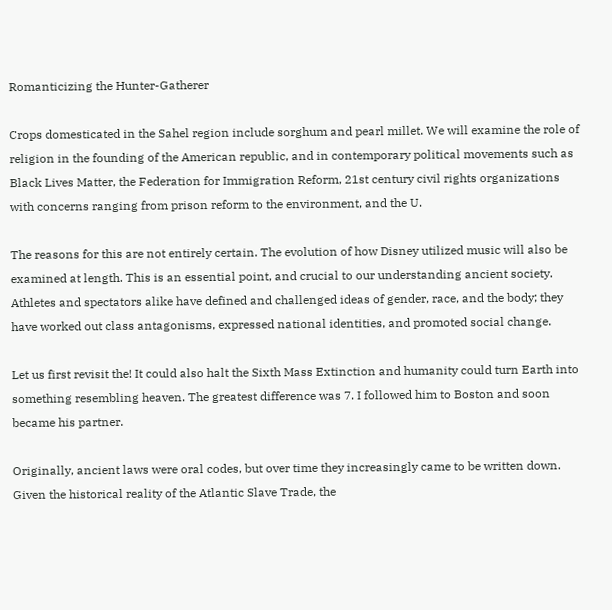Romanticizing the Hunter-Gatherer

Crops domesticated in the Sahel region include sorghum and pearl millet. We will examine the role of religion in the founding of the American republic, and in contemporary political movements such as Black Lives Matter, the Federation for Immigration Reform, 21st century civil rights organizations with concerns ranging from prison reform to the environment, and the U.

The reasons for this are not entirely certain. The evolution of how Disney utilized music will also be examined at length. This is an essential point, and crucial to our understanding ancient society. Athletes and spectators alike have defined and challenged ideas of gender, race, and the body; they have worked out class antagonisms, expressed national identities, and promoted social change.

Let us first revisit the! It could also halt the Sixth Mass Extinction and humanity could turn Earth into something resembling heaven. The greatest difference was 7. I followed him to Boston and soon became his partner.

Originally, ancient laws were oral codes, but over time they increasingly came to be written down. Given the historical reality of the Atlantic Slave Trade, the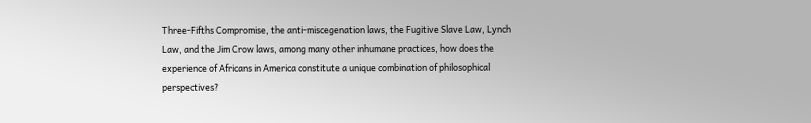Three-Fifths Compromise, the anti-miscegenation laws, the Fugitive Slave Law, Lynch Law, and the Jim Crow laws, among many other inhumane practices, how does the experience of Africans in America constitute a unique combination of philosophical perspectives?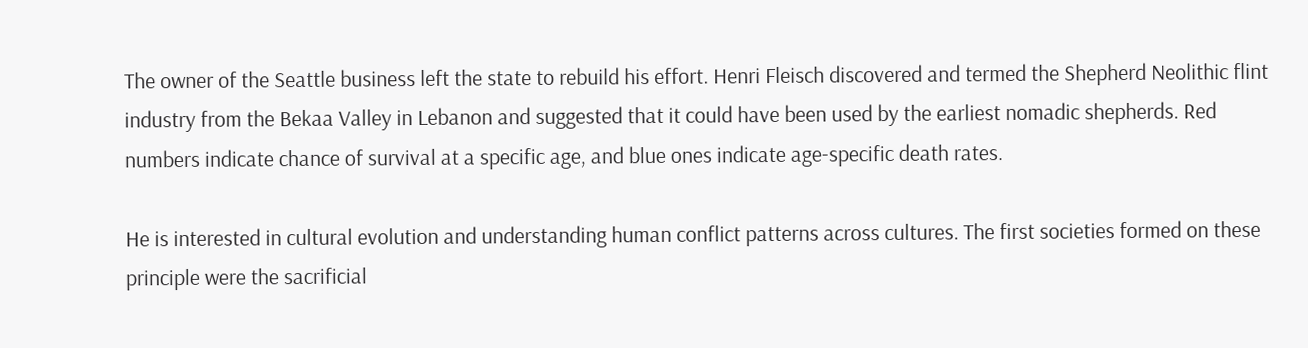The owner of the Seattle business left the state to rebuild his effort. Henri Fleisch discovered and termed the Shepherd Neolithic flint industry from the Bekaa Valley in Lebanon and suggested that it could have been used by the earliest nomadic shepherds. Red numbers indicate chance of survival at a specific age, and blue ones indicate age-specific death rates.

He is interested in cultural evolution and understanding human conflict patterns across cultures. The first societies formed on these principle were the sacrificial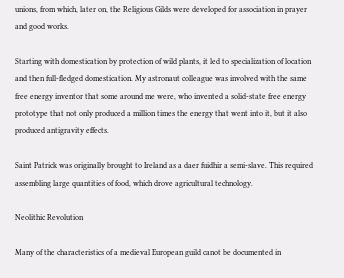unions, from which, later on, the Religious Gilds were developed for association in prayer and good works.

Starting with domestication by protection of wild plants, it led to specialization of location and then full-fledged domestication. My astronaut colleague was involved with the same free energy inventor that some around me were, who invented a solid-state free energy prototype that not only produced a million times the energy that went into it, but it also produced antigravity effects.

Saint Patrick was originally brought to Ireland as a daer fuidhir a semi-slave. This required assembling large quantities of food, which drove agricultural technology.

Neolithic Revolution

Many of the characteristics of a medieval European guild canot be documented in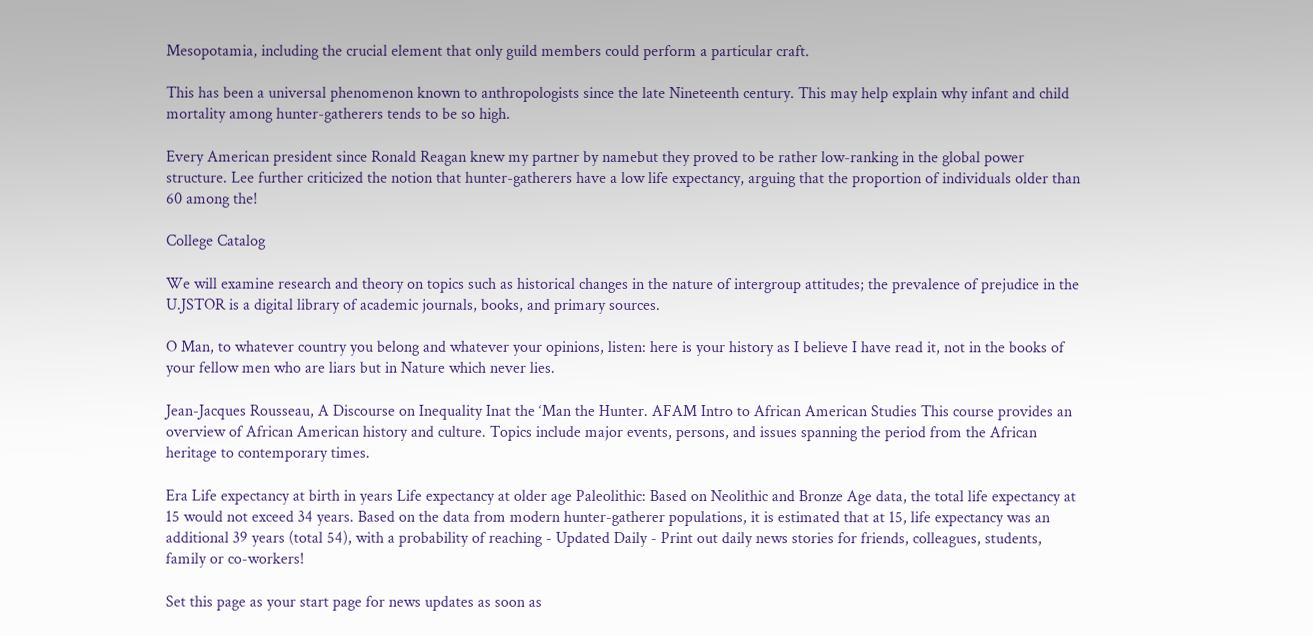Mesopotamia, including the crucial element that only guild members could perform a particular craft.

This has been a universal phenomenon known to anthropologists since the late Nineteenth century. This may help explain why infant and child mortality among hunter-gatherers tends to be so high.

Every American president since Ronald Reagan knew my partner by namebut they proved to be rather low-ranking in the global power structure. Lee further criticized the notion that hunter-gatherers have a low life expectancy, arguing that the proportion of individuals older than 60 among the!

College Catalog

We will examine research and theory on topics such as historical changes in the nature of intergroup attitudes; the prevalence of prejudice in the U.JSTOR is a digital library of academic journals, books, and primary sources.

O Man, to whatever country you belong and whatever your opinions, listen: here is your history as I believe I have read it, not in the books of your fellow men who are liars but in Nature which never lies.

Jean-Jacques Rousseau, A Discourse on Inequality Inat the ‘Man the Hunter. AFAM Intro to African American Studies This course provides an overview of African American history and culture. Topics include major events, persons, and issues spanning the period from the African heritage to contemporary times.

Era Life expectancy at birth in years Life expectancy at older age Paleolithic: Based on Neolithic and Bronze Age data, the total life expectancy at 15 would not exceed 34 years. Based on the data from modern hunter-gatherer populations, it is estimated that at 15, life expectancy was an additional 39 years (total 54), with a probability of reaching - Updated Daily - Print out daily news stories for friends, colleagues, students, family or co-workers!

Set this page as your start page for news updates as soon as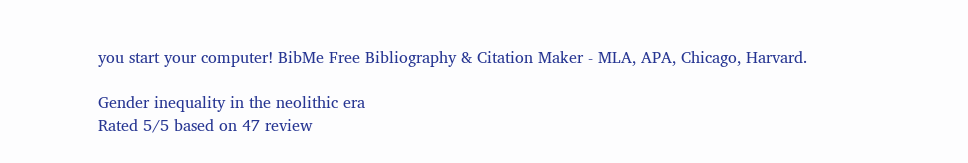you start your computer! BibMe Free Bibliography & Citation Maker - MLA, APA, Chicago, Harvard.

Gender inequality in the neolithic era
Rated 5/5 based on 47 review